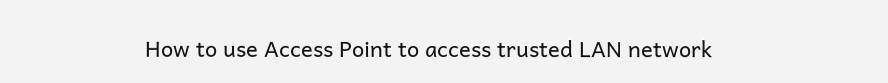How to use Access Point to access trusted LAN network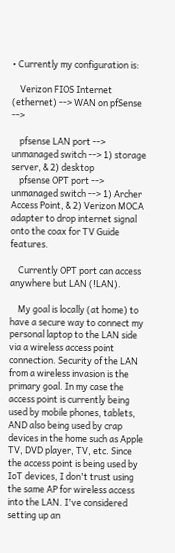• Currently my configuration is:

    Verizon FIOS Internet (ethernet) --> WAN on pfSense -->

    pfsense LAN port --> unmanaged switch --> 1) storage server, & 2) desktop
    pfsense OPT port --> unmanaged switch --> 1) Archer Access Point, & 2) Verizon MOCA adapter to drop internet signal onto the coax for TV Guide features.

    Currently OPT port can access anywhere but LAN (!LAN).

    My goal is locally (at home) to have a secure way to connect my personal laptop to the LAN side via a wireless access point connection. Security of the LAN from a wireless invasion is the primary goal. In my case the access point is currently being used by mobile phones, tablets, AND also being used by crap devices in the home such as Apple TV, DVD player, TV, etc. Since the access point is being used by IoT devices, I don't trust using the same AP for wireless access into the LAN. I've considered setting up an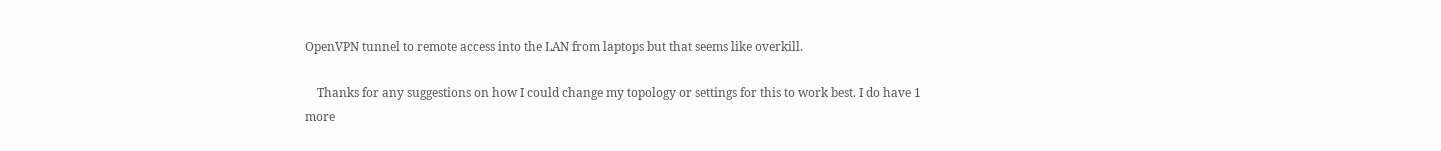OpenVPN tunnel to remote access into the LAN from laptops but that seems like overkill.

    Thanks for any suggestions on how I could change my topology or settings for this to work best. I do have 1 more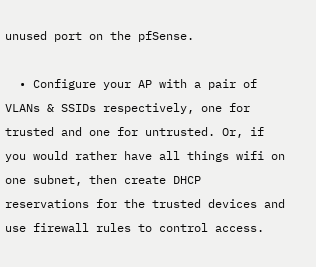unused port on the pfSense.

  • Configure your AP with a pair of VLANs & SSIDs respectively, one for trusted and one for untrusted. Or, if you would rather have all things wifi on one subnet, then create DHCP reservations for the trusted devices and use firewall rules to control access.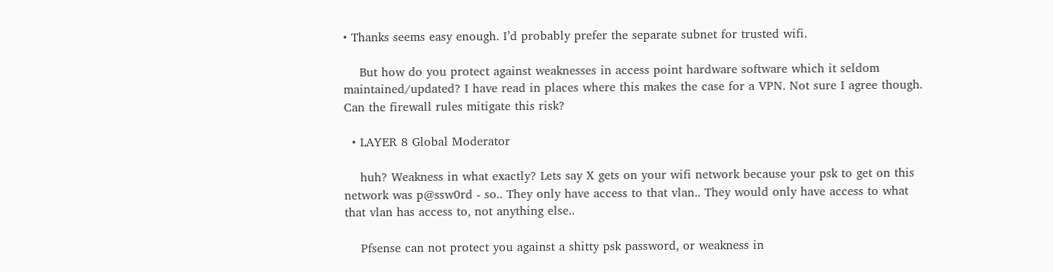• Thanks seems easy enough. I’d probably prefer the separate subnet for trusted wifi.

    But how do you protect against weaknesses in access point hardware software which it seldom maintained/updated? I have read in places where this makes the case for a VPN. Not sure I agree though. Can the firewall rules mitigate this risk?

  • LAYER 8 Global Moderator

    huh? Weakness in what exactly? Lets say X gets on your wifi network because your psk to get on this network was p@ssw0rd - so.. They only have access to that vlan.. They would only have access to what that vlan has access to, not anything else..

    Pfsense can not protect you against a shitty psk password, or weakness in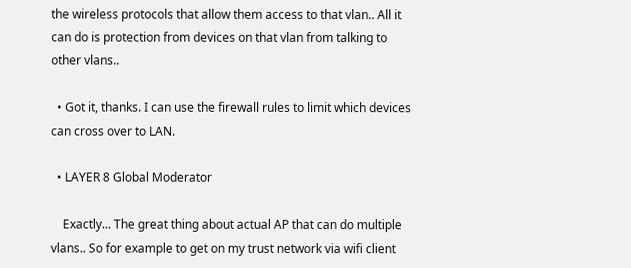the wireless protocols that allow them access to that vlan.. All it can do is protection from devices on that vlan from talking to other vlans..

  • Got it, thanks. I can use the firewall rules to limit which devices can cross over to LAN.

  • LAYER 8 Global Moderator

    Exactly... The great thing about actual AP that can do multiple vlans.. So for example to get on my trust network via wifi client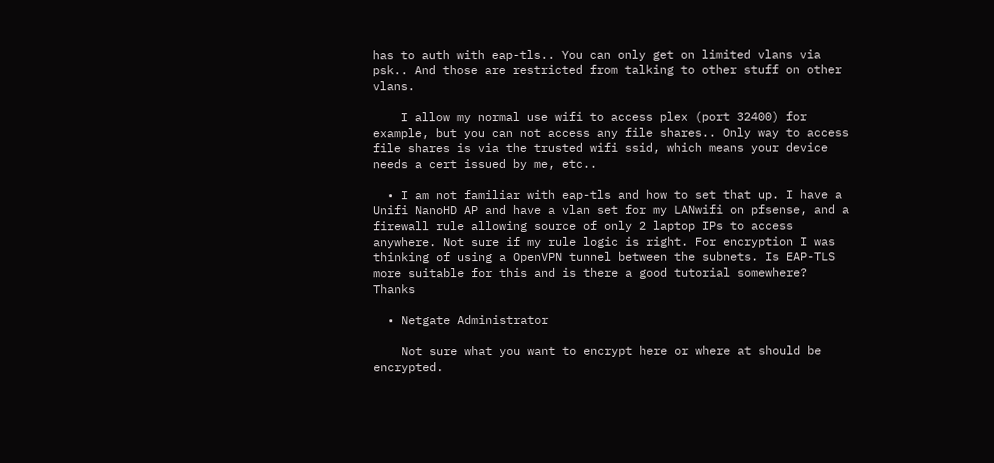has to auth with eap-tls.. You can only get on limited vlans via psk.. And those are restricted from talking to other stuff on other vlans.

    I allow my normal use wifi to access plex (port 32400) for example, but you can not access any file shares.. Only way to access file shares is via the trusted wifi ssid, which means your device needs a cert issued by me, etc..

  • I am not familiar with eap-tls and how to set that up. I have a Unifi NanoHD AP and have a vlan set for my LANwifi on pfsense, and a firewall rule allowing source of only 2 laptop IPs to access anywhere. Not sure if my rule logic is right. For encryption I was thinking of using a OpenVPN tunnel between the subnets. Is EAP-TLS more suitable for this and is there a good tutorial somewhere? Thanks

  • Netgate Administrator

    Not sure what you want to encrypt here or where at should be encrypted.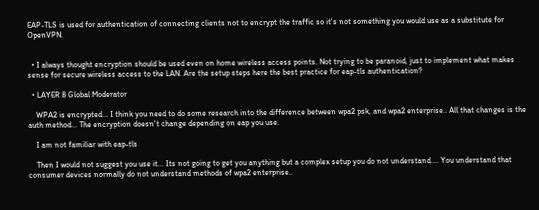EAP-TLS is used for authentication of connecting clients not to encrypt the traffic so it's not something you would use as a substitute for OpenVPN.


  • I always thought encryption should be used even on home wireless access points. Not trying to be paranoid, just to implement what makes sense for secure wireless access to the LAN. Are the setup steps here the best practice for eap-tls authentication?

  • LAYER 8 Global Moderator

    WPA2 is encrypted... I think you need to do some research into the difference between wpa2 psk, and wpa2 enterprise.. All that changes is the auth method... The encryption doesn't change depending on eap you use.

    I am not familiar with eap-tls

    Then I would not suggest you use it... Its not going to get you anything but a complex setup you do not understand.... You understand that consumer devices normally do not understand methods of wpa2 enterprise..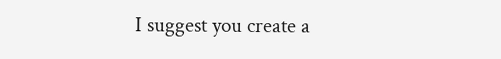I suggest you create a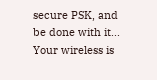secure PSK, and be done with it... Your wireless is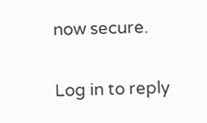now secure.

Log in to reply